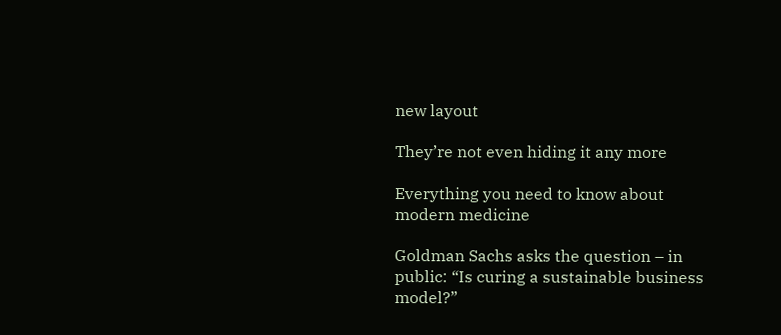new layout

They’re not even hiding it any more

Everything you need to know about modern medicine

Goldman Sachs asks the question – in public: “Is curing a sustainable business model?”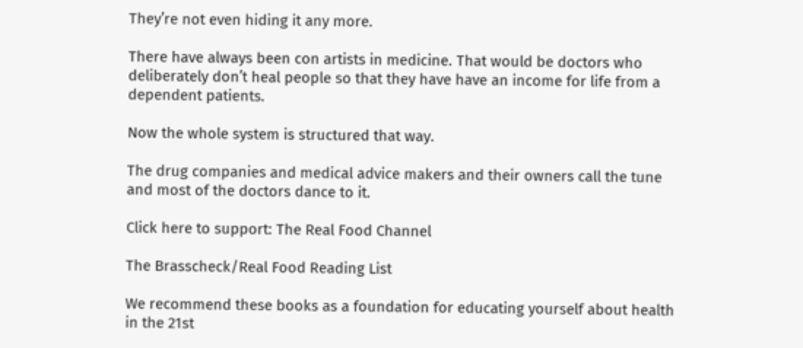They’re not even hiding it any more.

There have always been con artists in medicine. That would be doctors who deliberately don’t heal people so that they have have an income for life from a dependent patients.

Now the whole system is structured that way.

The drug companies and medical advice makers and their owners call the tune and most of the doctors dance to it.

Click here to support: The Real Food Channel

The Brasscheck/Real Food Reading List

We recommend these books as a foundation for educating yourself about health in the 21st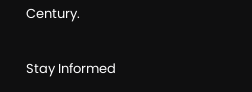Century.

Stay Informed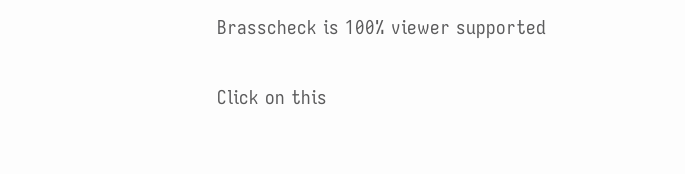Brasscheck is 100% viewer supported

Click on this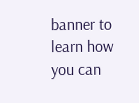banner to learn how you can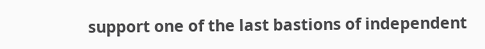support one of the last bastions of independent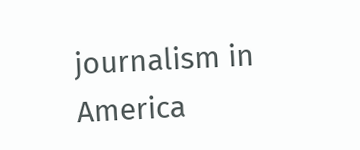journalism in America